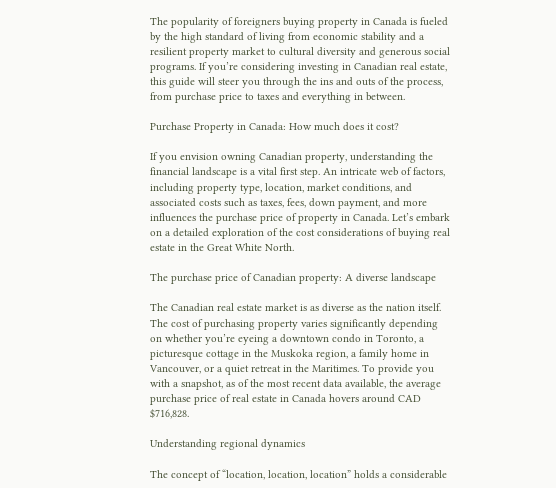The popularity of foreigners buying property in Canada is fueled by the high standard of living from economic stability and a resilient property market to cultural diversity and generous social programs. If you’re considering investing in Canadian real estate, this guide will steer you through the ins and outs of the process, from purchase price to taxes and everything in between.

Purchase Property in Canada: How much does it cost?

If you envision owning Canadian property, understanding the financial landscape is a vital first step. An intricate web of factors, including property type, location, market conditions, and associated costs such as taxes, fees, down payment, and more influences the purchase price of property in Canada. Let’s embark on a detailed exploration of the cost considerations of buying real estate in the Great White North.

The purchase price of Canadian property: A diverse landscape

The Canadian real estate market is as diverse as the nation itself. The cost of purchasing property varies significantly depending on whether you’re eyeing a downtown condo in Toronto, a picturesque cottage in the Muskoka region, a family home in Vancouver, or a quiet retreat in the Maritimes. To provide you with a snapshot, as of the most recent data available, the average purchase price of real estate in Canada hovers around CAD $716,828.

Understanding regional dynamics

The concept of “location, location, location” holds a considerable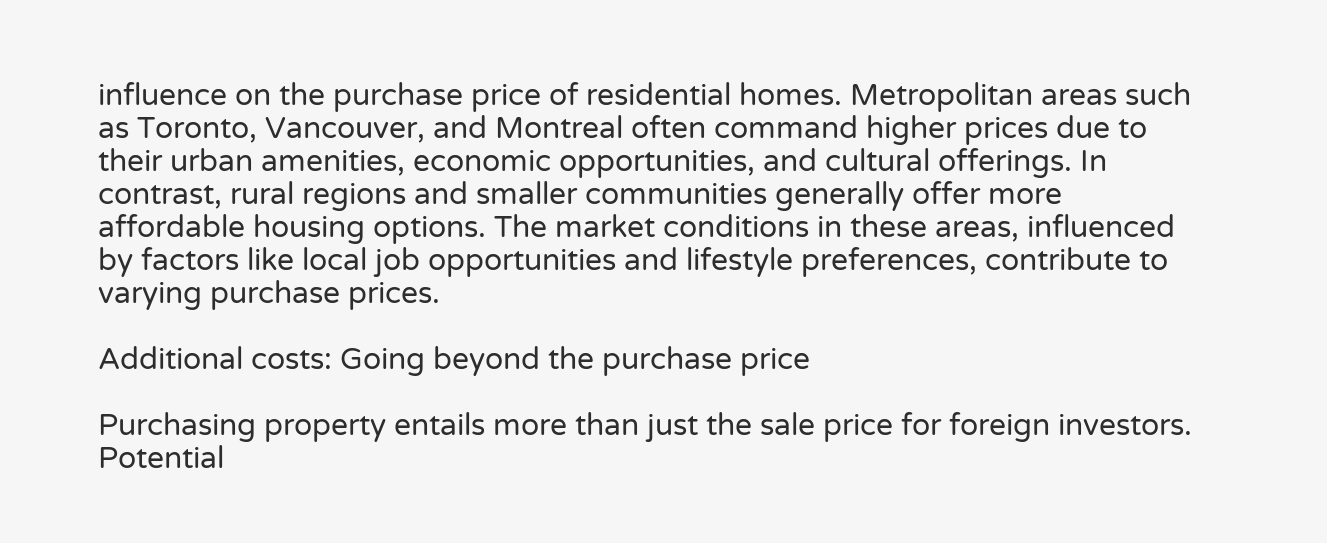influence on the purchase price of residential homes. Metropolitan areas such as Toronto, Vancouver, and Montreal often command higher prices due to their urban amenities, economic opportunities, and cultural offerings. In contrast, rural regions and smaller communities generally offer more affordable housing options. The market conditions in these areas, influenced by factors like local job opportunities and lifestyle preferences, contribute to varying purchase prices.

Additional costs: Going beyond the purchase price

Purchasing property entails more than just the sale price for foreign investors. Potential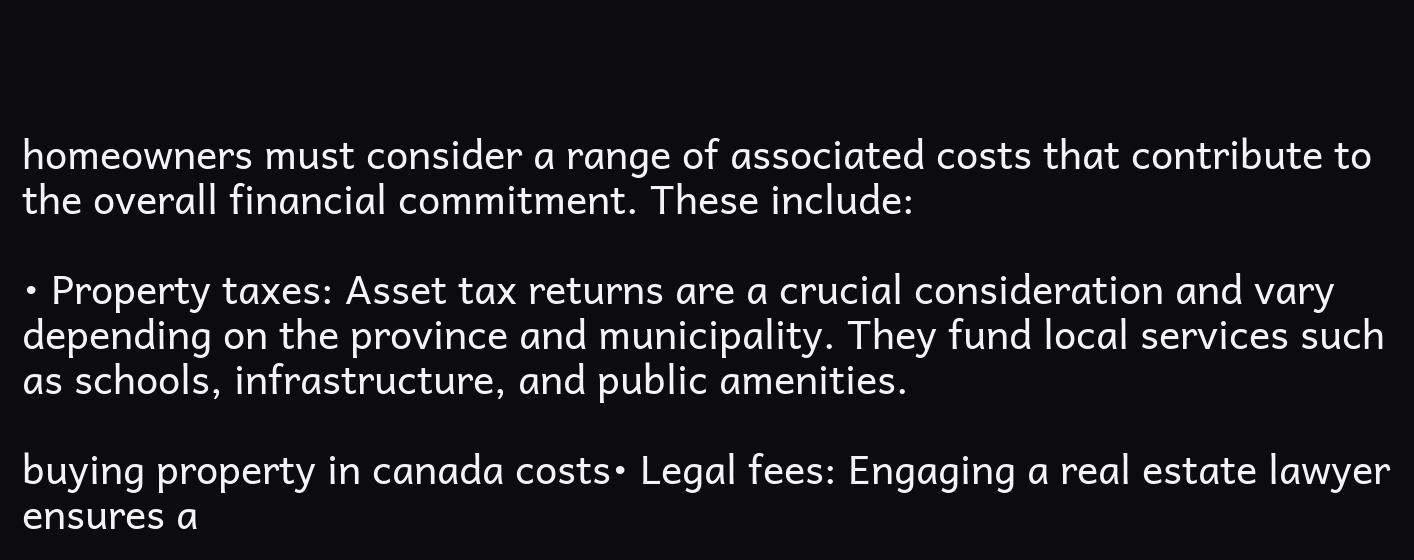homeowners must consider a range of associated costs that contribute to the overall financial commitment. These include:

• Property taxes: Asset tax returns are a crucial consideration and vary depending on the province and municipality. They fund local services such as schools, infrastructure, and public amenities.

buying property in canada costs• Legal fees: Engaging a real estate lawyer ensures a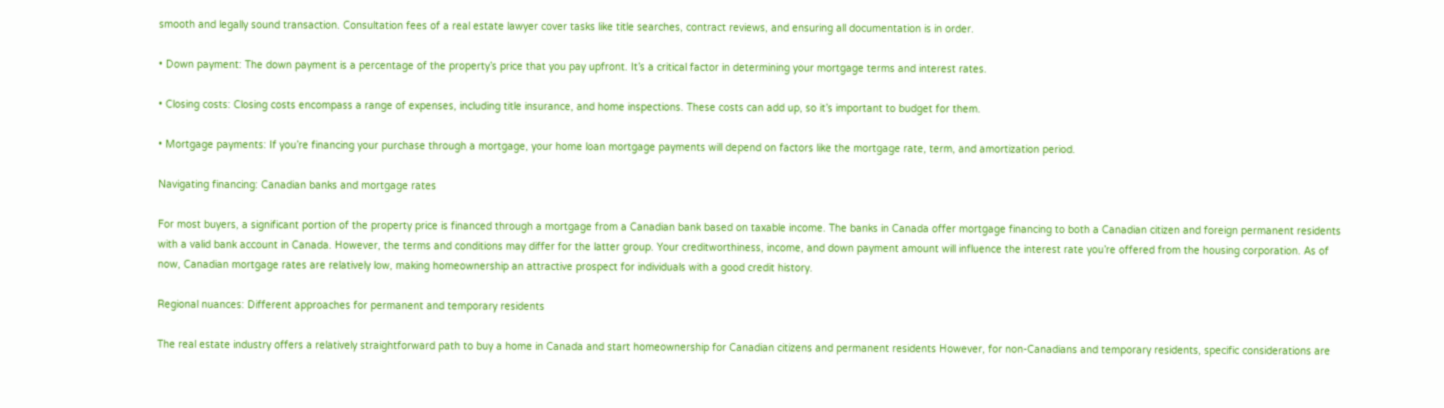smooth and legally sound transaction. Consultation fees of a real estate lawyer cover tasks like title searches, contract reviews, and ensuring all documentation is in order.

• Down payment: The down payment is a percentage of the property’s price that you pay upfront. It’s a critical factor in determining your mortgage terms and interest rates.

• Closing costs: Closing costs encompass a range of expenses, including title insurance, and home inspections. These costs can add up, so it’s important to budget for them.

• Mortgage payments: If you’re financing your purchase through a mortgage, your home loan mortgage payments will depend on factors like the mortgage rate, term, and amortization period.

Navigating financing: Canadian banks and mortgage rates

For most buyers, a significant portion of the property price is financed through a mortgage from a Canadian bank based on taxable income. The banks in Canada offer mortgage financing to both a Canadian citizen and foreign permanent residents with a valid bank account in Canada. However, the terms and conditions may differ for the latter group. Your creditworthiness, income, and down payment amount will influence the interest rate you’re offered from the housing corporation. As of now, Canadian mortgage rates are relatively low, making homeownership an attractive prospect for individuals with a good credit history.

Regional nuances: Different approaches for permanent and temporary residents

The real estate industry offers a relatively straightforward path to buy a home in Canada and start homeownership for Canadian citizens and permanent residents However, for non-Canadians and temporary residents, specific considerations are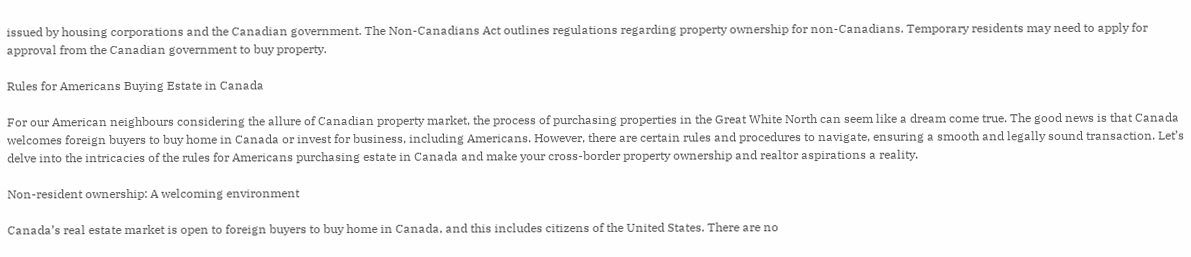issued by housing corporations and the Canadian government. The Non-Canadians Act outlines regulations regarding property ownership for non-Canadians. Temporary residents may need to apply for approval from the Canadian government to buy property.

Rules for Americans Buying Estate in Canada

For our American neighbours considering the allure of Canadian property market, the process of purchasing properties in the Great White North can seem like a dream come true. The good news is that Canada welcomes foreign buyers to buy home in Canada or invest for business, including Americans. However, there are certain rules and procedures to navigate, ensuring a smooth and legally sound transaction. Let’s delve into the intricacies of the rules for Americans purchasing estate in Canada and make your cross-border property ownership and realtor aspirations a reality.

Non-resident ownership: A welcoming environment

Canada’s real estate market is open to foreign buyers to buy home in Canada, and this includes citizens of the United States. There are no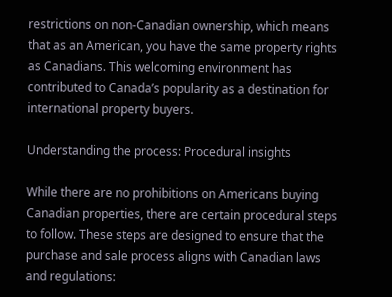restrictions on non-Canadian ownership, which means that as an American, you have the same property rights as Canadians. This welcoming environment has contributed to Canada’s popularity as a destination for international property buyers.

Understanding the process: Procedural insights

While there are no prohibitions on Americans buying Canadian properties, there are certain procedural steps to follow. These steps are designed to ensure that the purchase and sale process aligns with Canadian laws and regulations: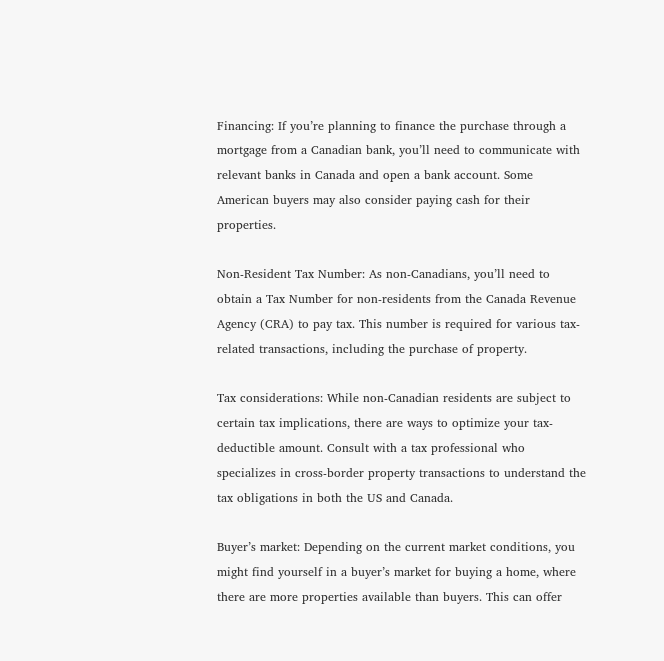Financing: If you’re planning to finance the purchase through a mortgage from a Canadian bank, you’ll need to communicate with relevant banks in Canada and open a bank account. Some American buyers may also consider paying cash for their properties.

Non-Resident Tax Number: As non-Canadians, you’ll need to obtain a Tax Number for non-residents from the Canada Revenue Agency (CRA) to pay tax. This number is required for various tax-related transactions, including the purchase of property.

Tax considerations: While non-Canadian residents are subject to certain tax implications, there are ways to optimize your tax-deductible amount. Consult with a tax professional who specializes in cross-border property transactions to understand the tax obligations in both the US and Canada.

Buyer’s market: Depending on the current market conditions, you might find yourself in a buyer’s market for buying a home, where there are more properties available than buyers. This can offer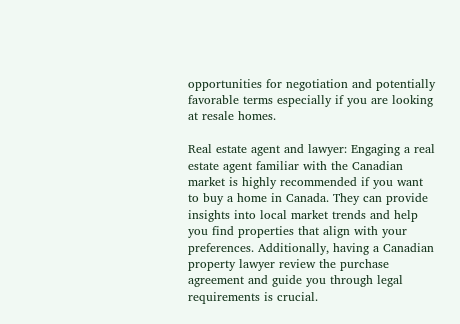opportunities for negotiation and potentially favorable terms especially if you are looking at resale homes.

Real estate agent and lawyer: Engaging a real estate agent familiar with the Canadian market is highly recommended if you want to buy a home in Canada. They can provide insights into local market trends and help you find properties that align with your preferences. Additionally, having a Canadian property lawyer review the purchase agreement and guide you through legal requirements is crucial.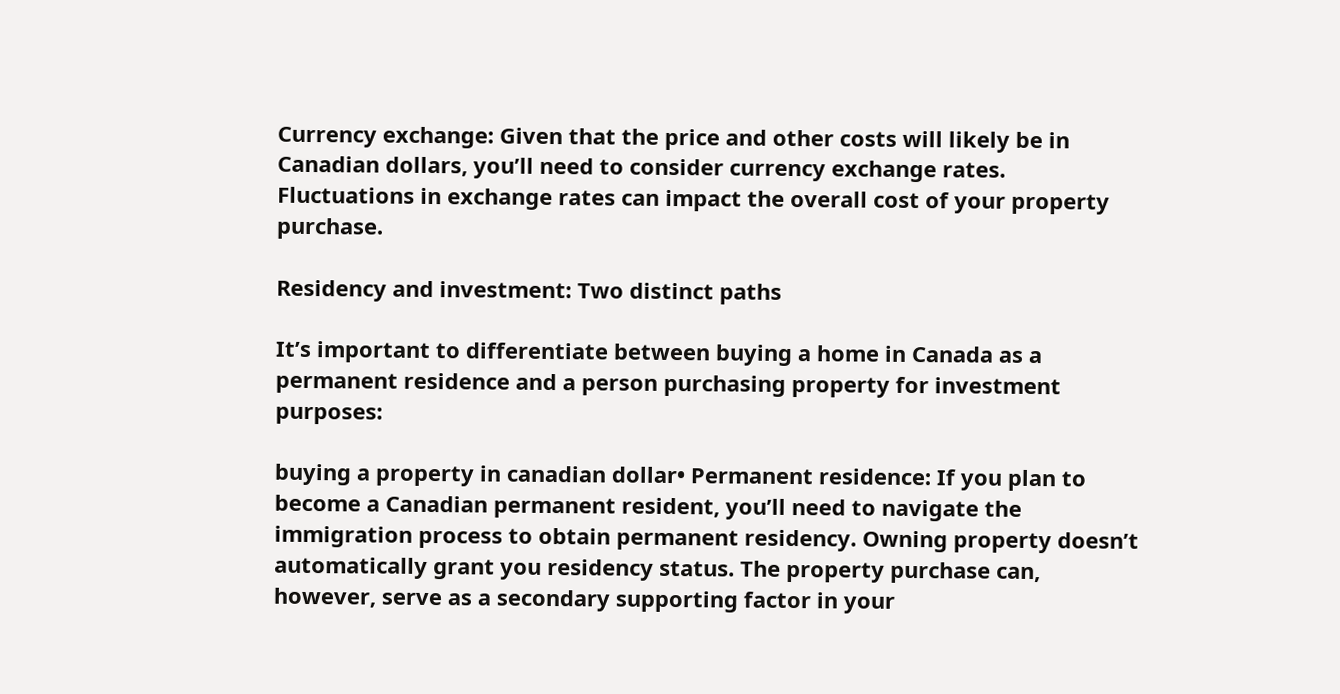Currency exchange: Given that the price and other costs will likely be in Canadian dollars, you’ll need to consider currency exchange rates. Fluctuations in exchange rates can impact the overall cost of your property purchase.

Residency and investment: Two distinct paths

It’s important to differentiate between buying a home in Canada as a permanent residence and a person purchasing property for investment purposes:

buying a property in canadian dollar• Permanent residence: If you plan to become a Canadian permanent resident, you’ll need to navigate the immigration process to obtain permanent residency. Owning property doesn’t automatically grant you residency status. The property purchase can, however, serve as a secondary supporting factor in your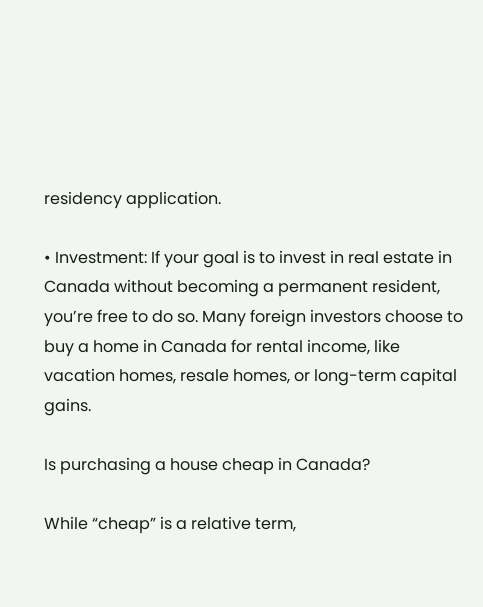residency application.

• Investment: If your goal is to invest in real estate in Canada without becoming a permanent resident, you’re free to do so. Many foreign investors choose to buy a home in Canada for rental income, like vacation homes, resale homes, or long-term capital gains.

Is purchasing a house cheap in Canada?

While “cheap” is a relative term,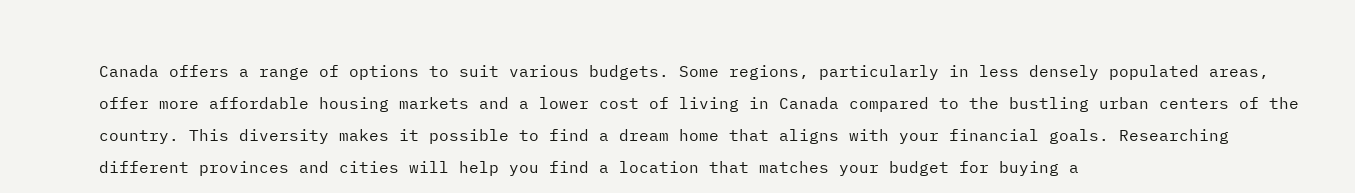Canada offers a range of options to suit various budgets. Some regions, particularly in less densely populated areas, offer more affordable housing markets and a lower cost of living in Canada compared to the bustling urban centers of the country. This diversity makes it possible to find a dream home that aligns with your financial goals. Researching different provinces and cities will help you find a location that matches your budget for buying a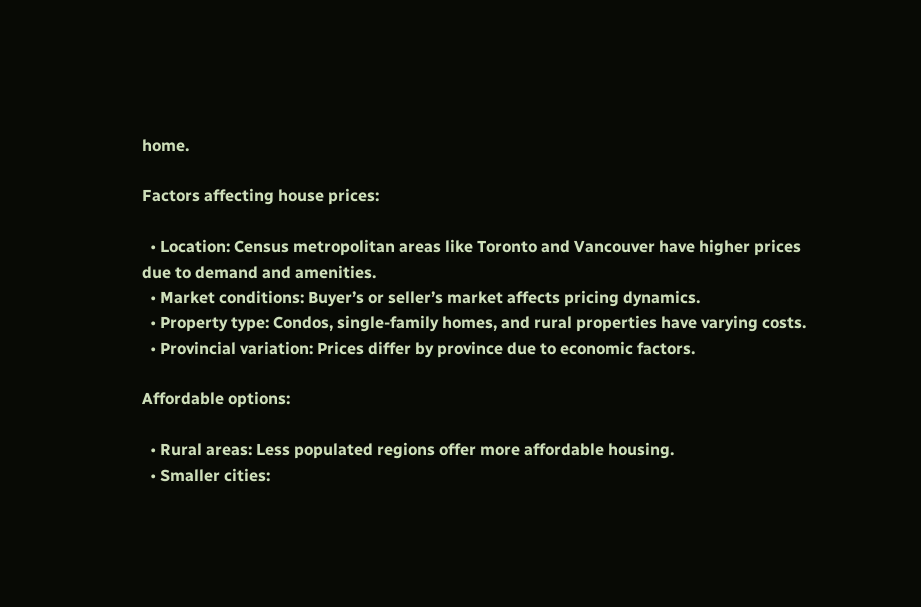home.

Factors affecting house prices:

  • Location: Census metropolitan areas like Toronto and Vancouver have higher prices due to demand and amenities.
  • Market conditions: Buyer’s or seller’s market affects pricing dynamics.
  • Property type: Condos, single-family homes, and rural properties have varying costs.
  • Provincial variation: Prices differ by province due to economic factors.

Affordable options:

  • Rural areas: Less populated regions offer more affordable housing.
  • Smaller cities: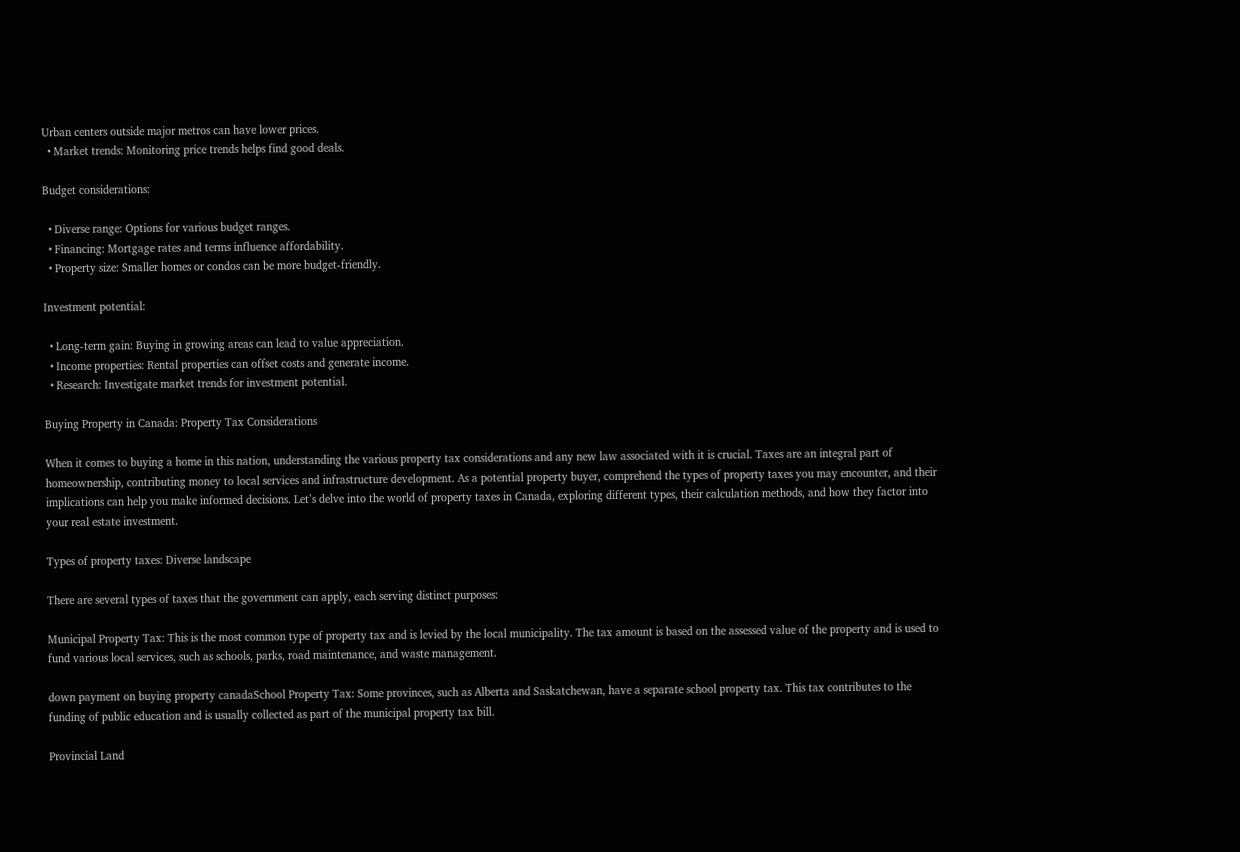Urban centers outside major metros can have lower prices.
  • Market trends: Monitoring price trends helps find good deals.

Budget considerations:

  • Diverse range: Options for various budget ranges.
  • Financing: Mortgage rates and terms influence affordability.
  • Property size: Smaller homes or condos can be more budget-friendly.

Investment potential:

  • Long-term gain: Buying in growing areas can lead to value appreciation.
  • Income properties: Rental properties can offset costs and generate income.
  • Research: Investigate market trends for investment potential.

Buying Property in Canada: Property Tax Considerations

When it comes to buying a home in this nation, understanding the various property tax considerations and any new law associated with it is crucial. Taxes are an integral part of homeownership, contributing money to local services and infrastructure development. As a potential property buyer, comprehend the types of property taxes you may encounter, and their implications can help you make informed decisions. Let’s delve into the world of property taxes in Canada, exploring different types, their calculation methods, and how they factor into your real estate investment.

Types of property taxes: Diverse landscape

There are several types of taxes that the government can apply, each serving distinct purposes:

Municipal Property Tax: This is the most common type of property tax and is levied by the local municipality. The tax amount is based on the assessed value of the property and is used to fund various local services, such as schools, parks, road maintenance, and waste management.

down payment on buying property canadaSchool Property Tax: Some provinces, such as Alberta and Saskatchewan, have a separate school property tax. This tax contributes to the funding of public education and is usually collected as part of the municipal property tax bill.

Provincial Land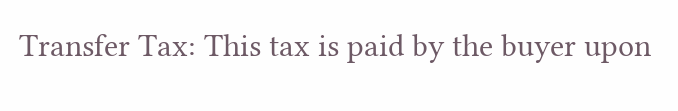Transfer Tax: This tax is paid by the buyer upon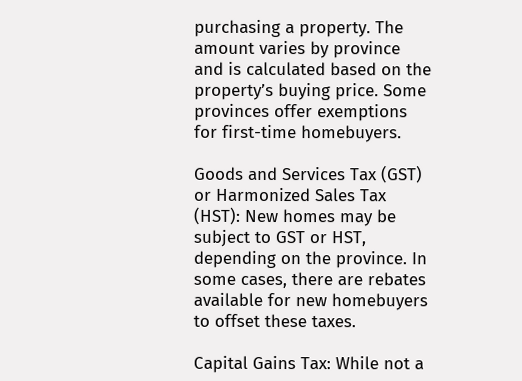purchasing a property. The amount varies by province and is calculated based on the property’s buying price. Some provinces offer exemptions for first-time homebuyers.

Goods and Services Tax (GST) or Harmonized Sales Tax (HST): New homes may be subject to GST or HST, depending on the province. In some cases, there are rebates available for new homebuyers to offset these taxes.

Capital Gains Tax: While not a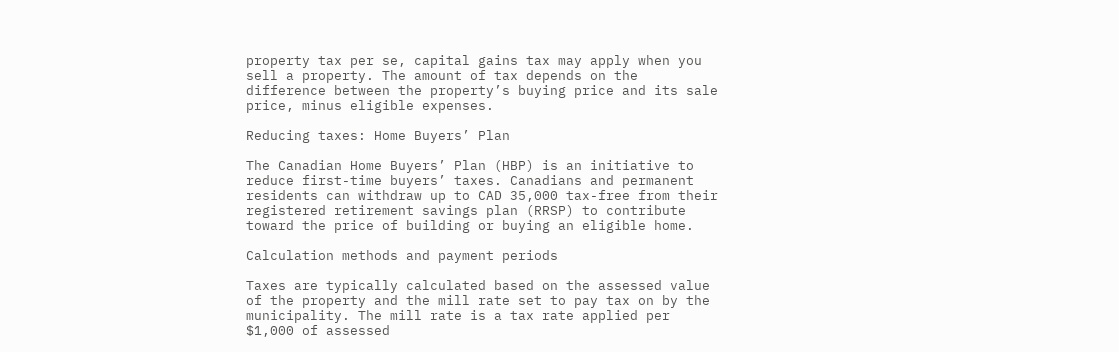property tax per se, capital gains tax may apply when you sell a property. The amount of tax depends on the difference between the property’s buying price and its sale price, minus eligible expenses.

Reducing taxes: Home Buyers’ Plan

The Canadian Home Buyers’ Plan (HBP) is an initiative to reduce first-time buyers’ taxes. Canadians and permanent residents can withdraw up to CAD 35,000 tax-free from their registered retirement savings plan (RRSP) to contribute toward the price of building or buying an eligible home.

Calculation methods and payment periods

Taxes are typically calculated based on the assessed value of the property and the mill rate set to pay tax on by the municipality. The mill rate is a tax rate applied per $1,000 of assessed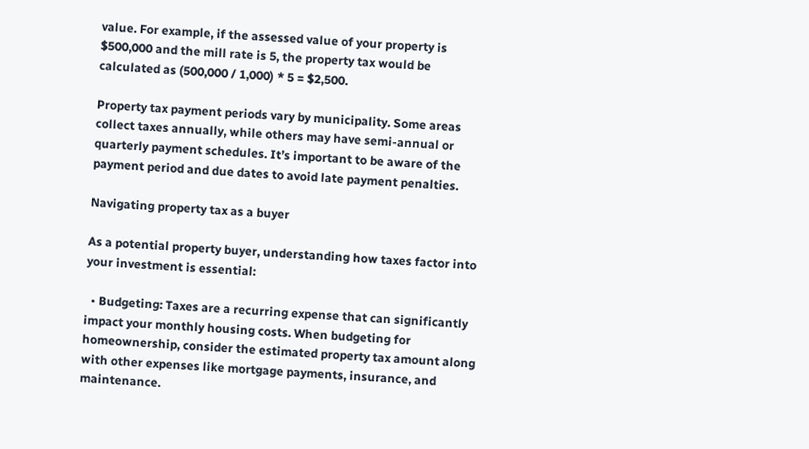value. For example, if the assessed value of your property is $500,000 and the mill rate is 5, the property tax would be calculated as (500,000 / 1,000) * 5 = $2,500.

Property tax payment periods vary by municipality. Some areas collect taxes annually, while others may have semi-annual or quarterly payment schedules. It’s important to be aware of the payment period and due dates to avoid late payment penalties.

Navigating property tax as a buyer

As a potential property buyer, understanding how taxes factor into your investment is essential:

  • Budgeting: Taxes are a recurring expense that can significantly impact your monthly housing costs. When budgeting for homeownership, consider the estimated property tax amount along with other expenses like mortgage payments, insurance, and maintenance.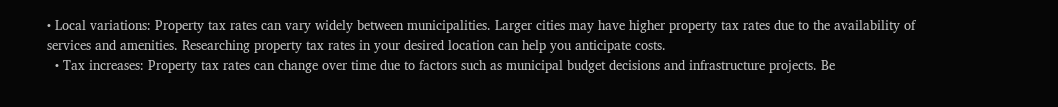• Local variations: Property tax rates can vary widely between municipalities. Larger cities may have higher property tax rates due to the availability of services and amenities. Researching property tax rates in your desired location can help you anticipate costs.
  • Tax increases: Property tax rates can change over time due to factors such as municipal budget decisions and infrastructure projects. Be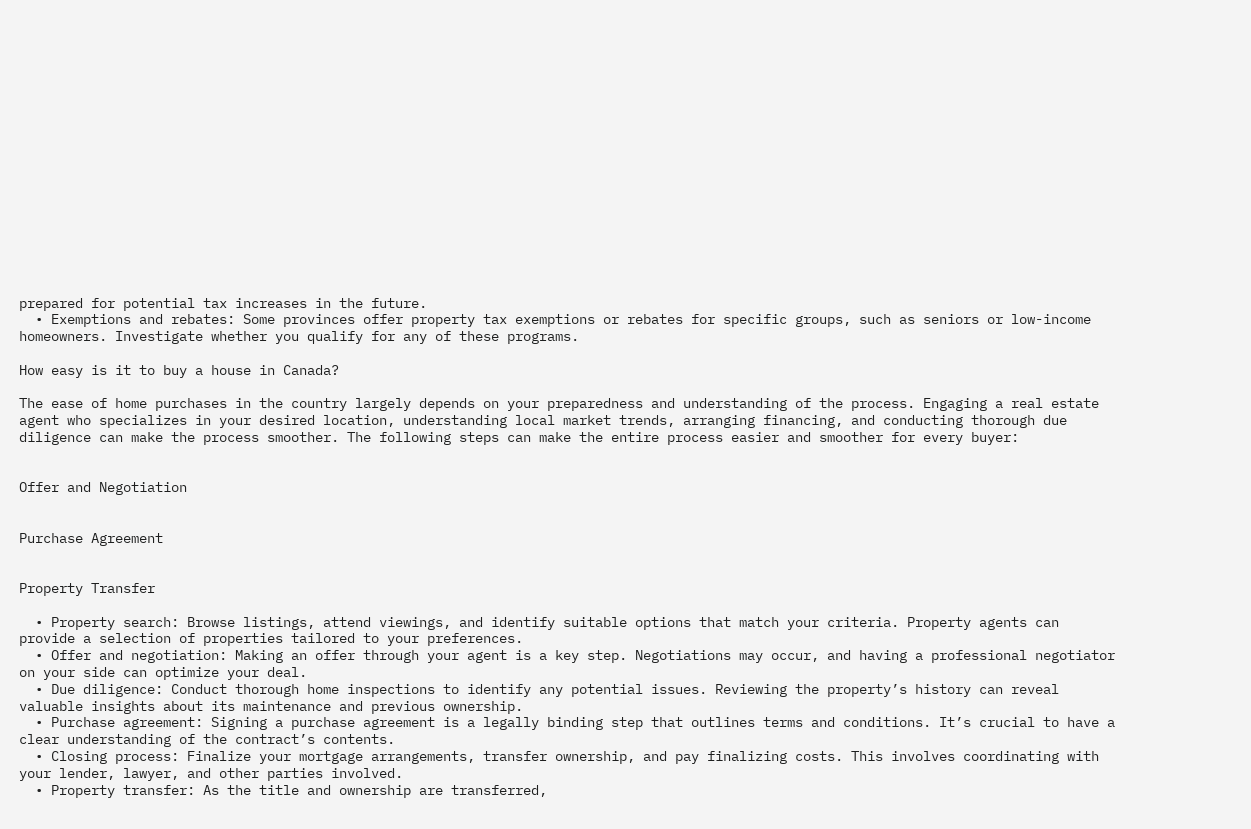prepared for potential tax increases in the future.
  • Exemptions and rebates: Some provinces offer property tax exemptions or rebates for specific groups, such as seniors or low-income homeowners. Investigate whether you qualify for any of these programs.

How easy is it to buy a house in Canada?

The ease of home purchases in the country largely depends on your preparedness and understanding of the process. Engaging a real estate agent who specializes in your desired location, understanding local market trends, arranging financing, and conducting thorough due diligence can make the process smoother. The following steps can make the entire process easier and smoother for every buyer:


Offer and Negotiation


Purchase Agreement


Property Transfer

  • Property search: Browse listings, attend viewings, and identify suitable options that match your criteria. Property agents can provide a selection of properties tailored to your preferences.
  • Offer and negotiation: Making an offer through your agent is a key step. Negotiations may occur, and having a professional negotiator on your side can optimize your deal.
  • Due diligence: Conduct thorough home inspections to identify any potential issues. Reviewing the property’s history can reveal valuable insights about its maintenance and previous ownership.
  • Purchase agreement: Signing a purchase agreement is a legally binding step that outlines terms and conditions. It’s crucial to have a clear understanding of the contract’s contents.
  • Closing process: Finalize your mortgage arrangements, transfer ownership, and pay finalizing costs. This involves coordinating with your lender, lawyer, and other parties involved.
  • Property transfer: As the title and ownership are transferred,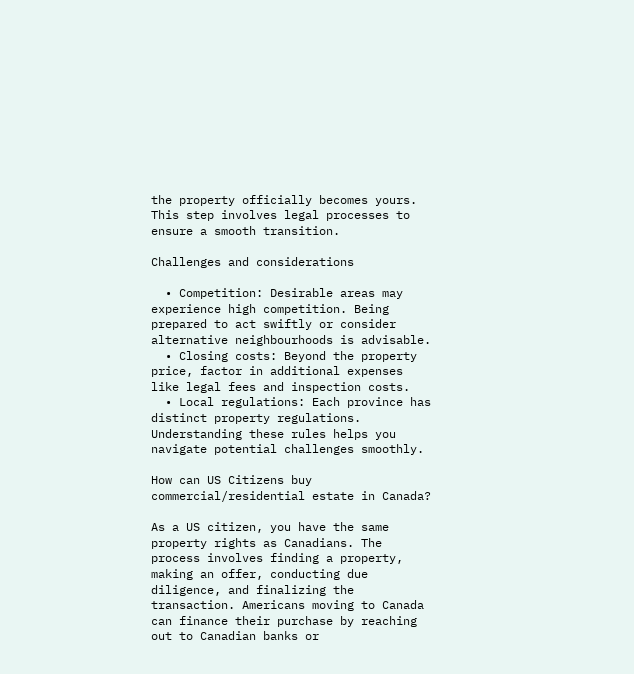the property officially becomes yours. This step involves legal processes to ensure a smooth transition.

Challenges and considerations

  • Competition: Desirable areas may experience high competition. Being prepared to act swiftly or consider alternative neighbourhoods is advisable.
  • Closing costs: Beyond the property price, factor in additional expenses like legal fees and inspection costs.
  • Local regulations: Each province has distinct property regulations. Understanding these rules helps you navigate potential challenges smoothly.

How can US Citizens buy commercial/residential estate in Canada?

As a US citizen, you have the same property rights as Canadians. The process involves finding a property, making an offer, conducting due diligence, and finalizing the transaction. Americans moving to Canada can finance their purchase by reaching out to Canadian banks or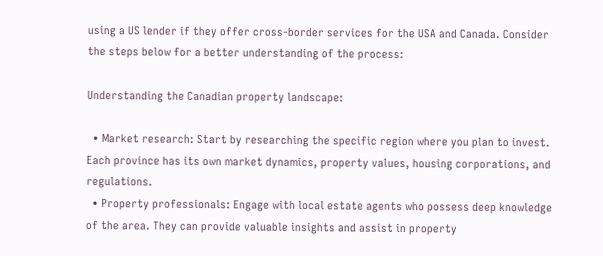using a US lender if they offer cross-border services for the USA and Canada. Consider the steps below for a better understanding of the process:

Understanding the Canadian property landscape:

  • Market research: Start by researching the specific region where you plan to invest. Each province has its own market dynamics, property values, housing corporations, and regulations.
  • Property professionals: Engage with local estate agents who possess deep knowledge of the area. They can provide valuable insights and assist in property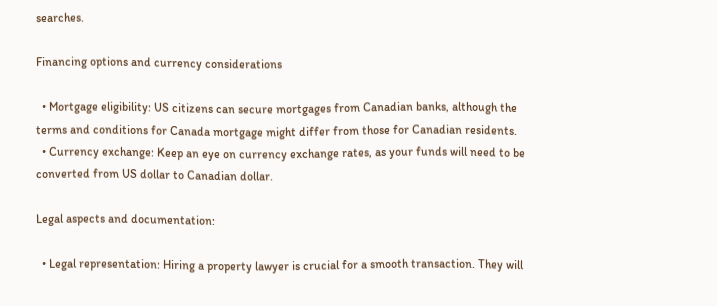searches.

Financing options and currency considerations

  • Mortgage eligibility: US citizens can secure mortgages from Canadian banks, although the terms and conditions for Canada mortgage might differ from those for Canadian residents.
  • Currency exchange: Keep an eye on currency exchange rates, as your funds will need to be converted from US dollar to Canadian dollar.

Legal aspects and documentation:

  • Legal representation: Hiring a property lawyer is crucial for a smooth transaction. They will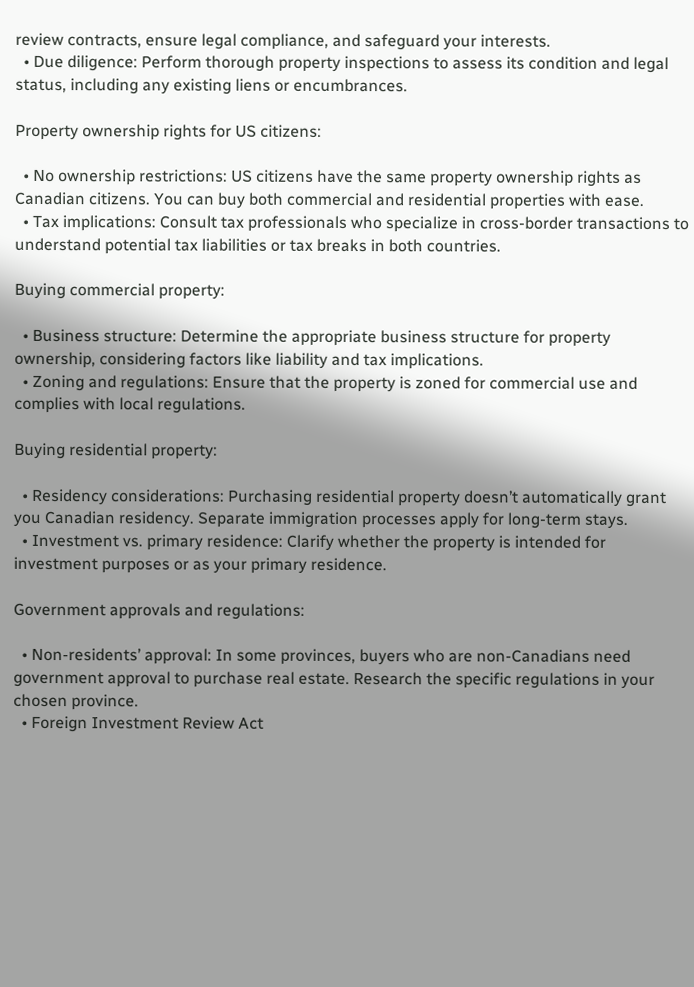review contracts, ensure legal compliance, and safeguard your interests.
  • Due diligence: Perform thorough property inspections to assess its condition and legal status, including any existing liens or encumbrances.

Property ownership rights for US citizens:

  • No ownership restrictions: US citizens have the same property ownership rights as Canadian citizens. You can buy both commercial and residential properties with ease.
  • Tax implications: Consult tax professionals who specialize in cross-border transactions to understand potential tax liabilities or tax breaks in both countries.

Buying commercial property:

  • Business structure: Determine the appropriate business structure for property ownership, considering factors like liability and tax implications.
  • Zoning and regulations: Ensure that the property is zoned for commercial use and complies with local regulations.

Buying residential property:

  • Residency considerations: Purchasing residential property doesn’t automatically grant you Canadian residency. Separate immigration processes apply for long-term stays.
  • Investment vs. primary residence: Clarify whether the property is intended for investment purposes or as your primary residence.

Government approvals and regulations:

  • Non-residents’ approval: In some provinces, buyers who are non-Canadians need government approval to purchase real estate. Research the specific regulations in your chosen province.
  • Foreign Investment Review Act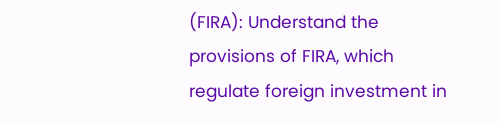(FIRA): Understand the provisions of FIRA, which regulate foreign investment in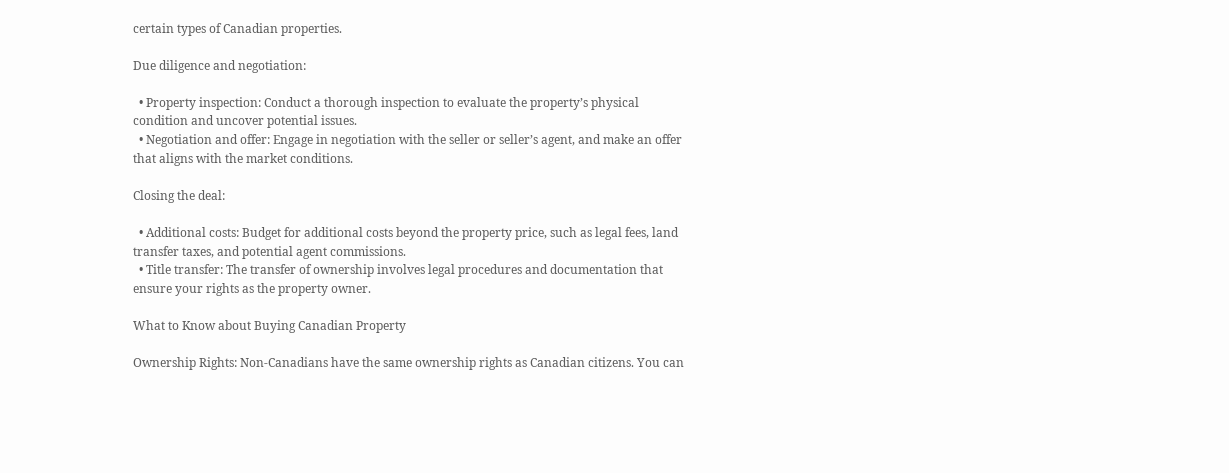certain types of Canadian properties.

Due diligence and negotiation:

  • Property inspection: Conduct a thorough inspection to evaluate the property’s physical condition and uncover potential issues.
  • Negotiation and offer: Engage in negotiation with the seller or seller’s agent, and make an offer that aligns with the market conditions.

Closing the deal:

  • Additional costs: Budget for additional costs beyond the property price, such as legal fees, land transfer taxes, and potential agent commissions.
  • Title transfer: The transfer of ownership involves legal procedures and documentation that ensure your rights as the property owner.

What to Know about Buying Canadian Property

Ownership Rights: Non-Canadians have the same ownership rights as Canadian citizens. You can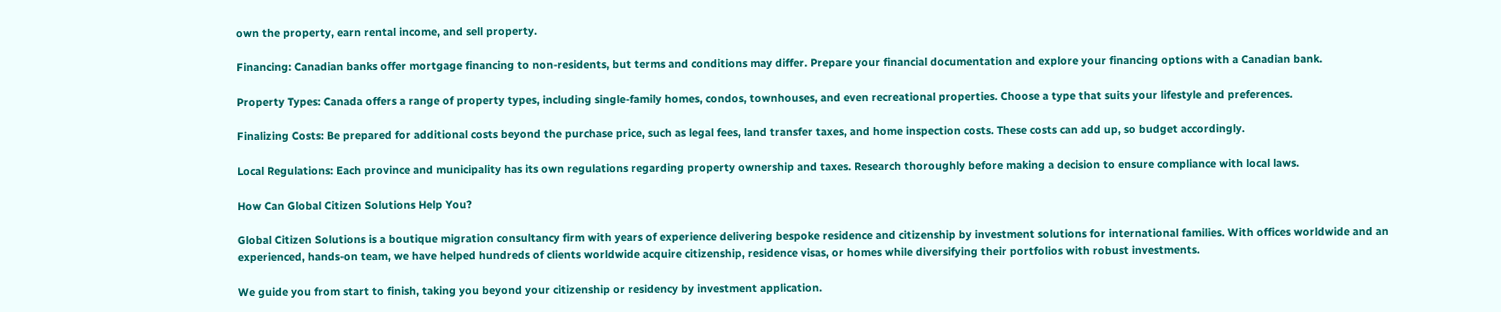own the property, earn rental income, and sell property.

Financing: Canadian banks offer mortgage financing to non-residents, but terms and conditions may differ. Prepare your financial documentation and explore your financing options with a Canadian bank.

Property Types: Canada offers a range of property types, including single-family homes, condos, townhouses, and even recreational properties. Choose a type that suits your lifestyle and preferences.

Finalizing Costs: Be prepared for additional costs beyond the purchase price, such as legal fees, land transfer taxes, and home inspection costs. These costs can add up, so budget accordingly.

Local Regulations: Each province and municipality has its own regulations regarding property ownership and taxes. Research thoroughly before making a decision to ensure compliance with local laws.

How Can Global Citizen Solutions Help You?

Global Citizen Solutions is a boutique migration consultancy firm with years of experience delivering bespoke residence and citizenship by investment solutions for international families. With offices worldwide and an experienced, hands-on team, we have helped hundreds of clients worldwide acquire citizenship, residence visas, or homes while diversifying their portfolios with robust investments.

We guide you from start to finish, taking you beyond your citizenship or residency by investment application.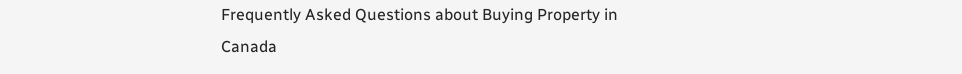Frequently Asked Questions about Buying Property in Canada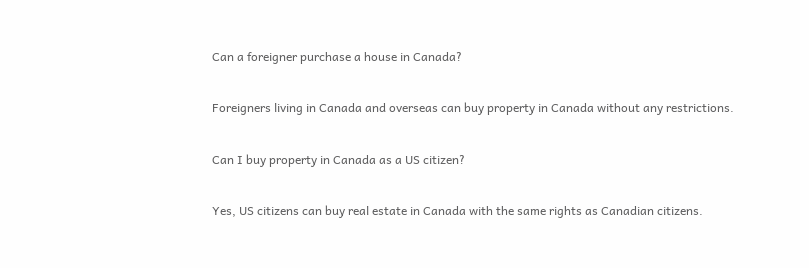Can a foreigner purchase a house in Canada?

Foreigners living in Canada and overseas can buy property in Canada without any restrictions.

Can I buy property in Canada as a US citizen?

Yes, US citizens can buy real estate in Canada with the same rights as Canadian citizens.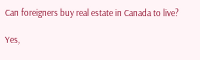Can foreigners buy real estate in Canada to live?

Yes,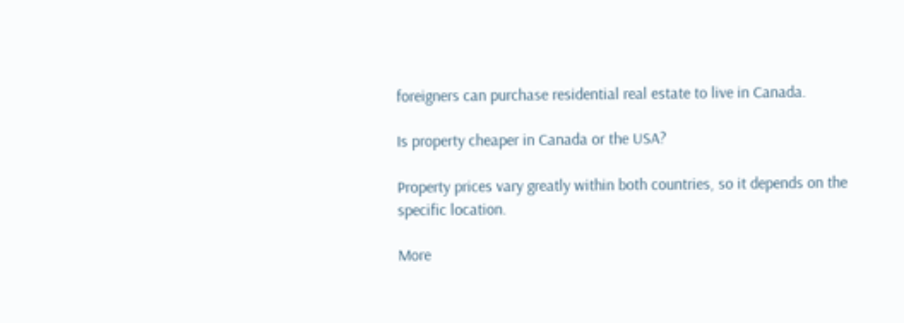foreigners can purchase residential real estate to live in Canada.

Is property cheaper in Canada or the USA?

Property prices vary greatly within both countries, so it depends on the specific location.

More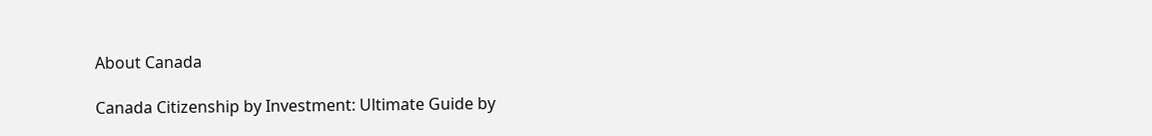About Canada

Canada Citizenship by Investment: Ultimate Guide by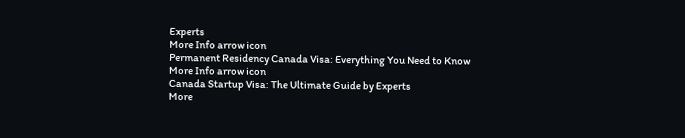Experts
More Info arrow icon
Permanent Residency Canada Visa: Everything You Need to Know
More Info arrow icon
Canada Startup Visa: The Ultimate Guide by Experts
More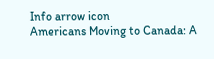Info arrow icon
Americans Moving to Canada: A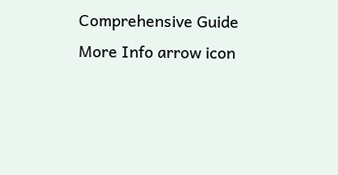Comprehensive Guide
More Info arrow icon